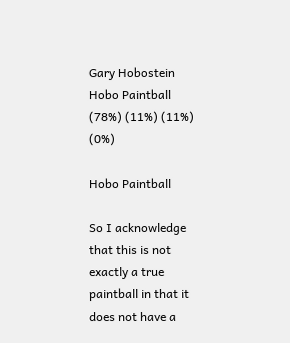Gary Hobostein
Hobo Paintball
(78%) (11%) (11%) (0%)

Hobo Paintball

So I acknowledge that this is not exactly a true paintball in that it does not have a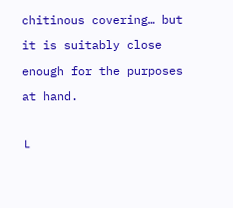chitinous covering… but it is suitably close enough for the purposes at hand.

└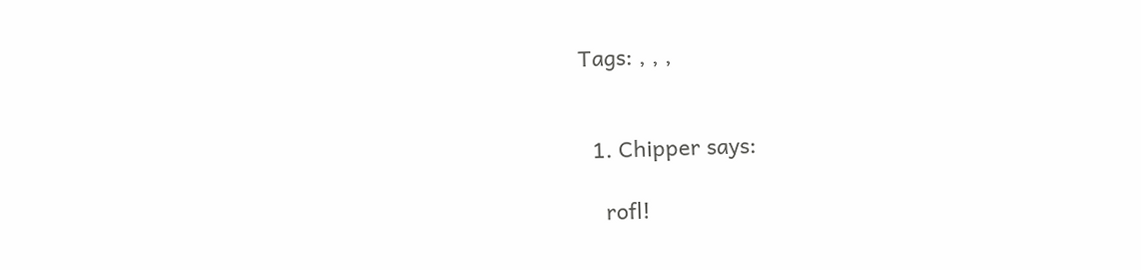Tags: , , ,


  1. Chipper says:

    rofl!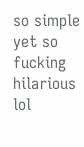so simple yet so fucking hilarious lol